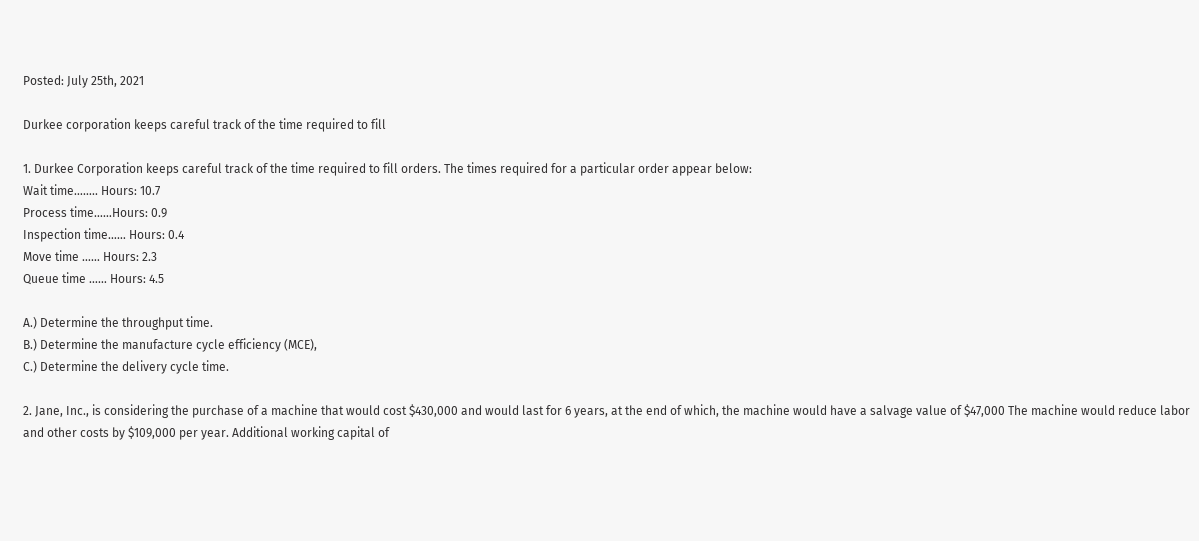Posted: July 25th, 2021

Durkee corporation keeps careful track of the time required to fill

1. Durkee Corporation keeps careful track of the time required to fill orders. The times required for a particular order appear below:
Wait time…….. Hours: 10.7
Process time……Hours: 0.9
Inspection time…… Hours: 0.4
Move time …… Hours: 2.3
Queue time …… Hours: 4.5

A.) Determine the throughput time.
B.) Determine the manufacture cycle efficiency (MCE),
C.) Determine the delivery cycle time.

2. Jane, Inc., is considering the purchase of a machine that would cost $430,000 and would last for 6 years, at the end of which, the machine would have a salvage value of $47,000 The machine would reduce labor and other costs by $109,000 per year. Additional working capital of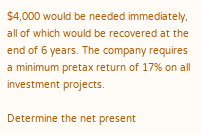$4,000 would be needed immediately, all of which would be recovered at the end of 6 years. The company requires a minimum pretax return of 17% on all investment projects.

Determine the net present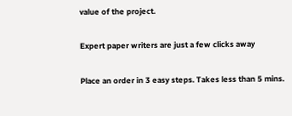value of the project.

Expert paper writers are just a few clicks away

Place an order in 3 easy steps. Takes less than 5 mins.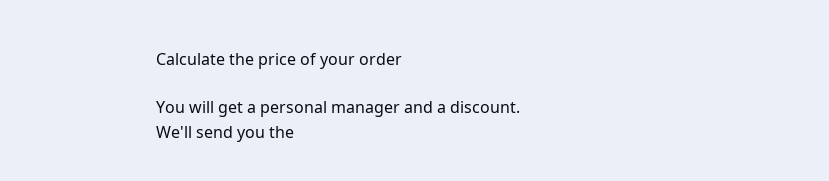Calculate the price of your order

You will get a personal manager and a discount.
We'll send you the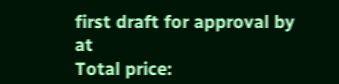first draft for approval by at
Total price: